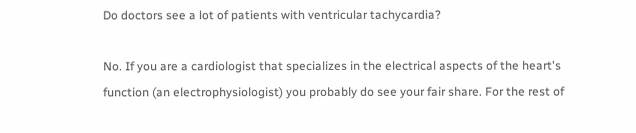Do doctors see a lot of patients with ventricular tachycardia?

No. If you are a cardiologist that specializes in the electrical aspects of the heart's function (an electrophysiologist) you probably do see your fair share. For the rest of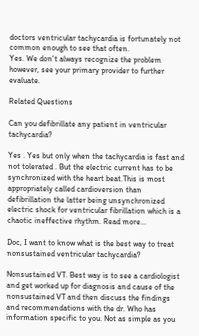doctors ventricular tachycardia is fortunately not common enough to see that often.
Yes. We don't always recognize the problem however, see your primary provider to further evaluate.

Related Questions

Can you defibrillate any patient in ventricular tachycardia?

Yes . Yes but only when the tachycardia is fast and not tolerated . But the electric current has to be synchronized with the heart beat.This is most appropriately called cardioversion than defibrillation the latter being unsynchronized electric shock for ventricular fibrillation which is a chaotic ineffective rhythm. Read more...

Doc, I want to know what is the best way to treat nonsustained ventricular tachycardia?

Nonsustained VT. Best way is to see a cardiologist and get worked up for diagnosis and cause of the nonsustained VT and then discuss the findings and recommendations with the dr. Who has information specific to you. Not as simple as you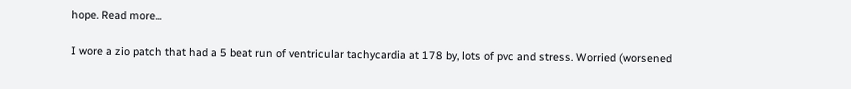hope. Read more...

I wore a zio patch that had a 5 beat run of ventricular tachycardia at 178 by, lots of pvc and stress. Worried (worsened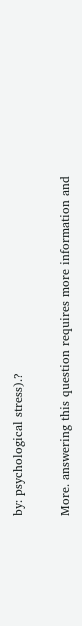by: psychological stress).?

More. answering this question requires more information and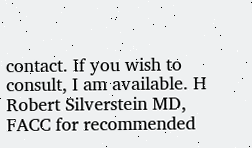contact. If you wish to consult, I am available. H Robert Silverstein MD, FACC for recommended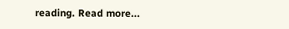reading. Read more...